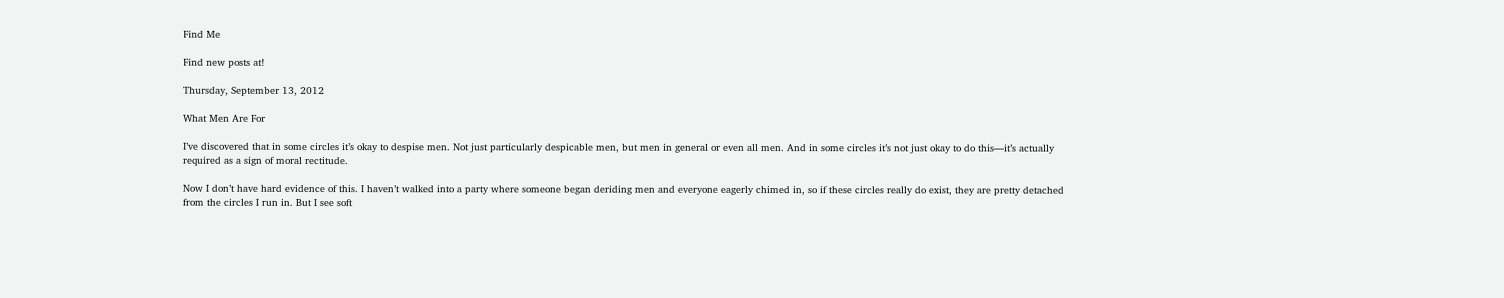Find Me

Find new posts at!

Thursday, September 13, 2012

What Men Are For

I’ve discovered that in some circles it’s okay to despise men. Not just particularly despicable men, but men in general or even all men. And in some circles it’s not just okay to do this—it’s actually required as a sign of moral rectitude.

Now I don’t have hard evidence of this. I haven’t walked into a party where someone began deriding men and everyone eagerly chimed in, so if these circles really do exist, they are pretty detached from the circles I run in. But I see soft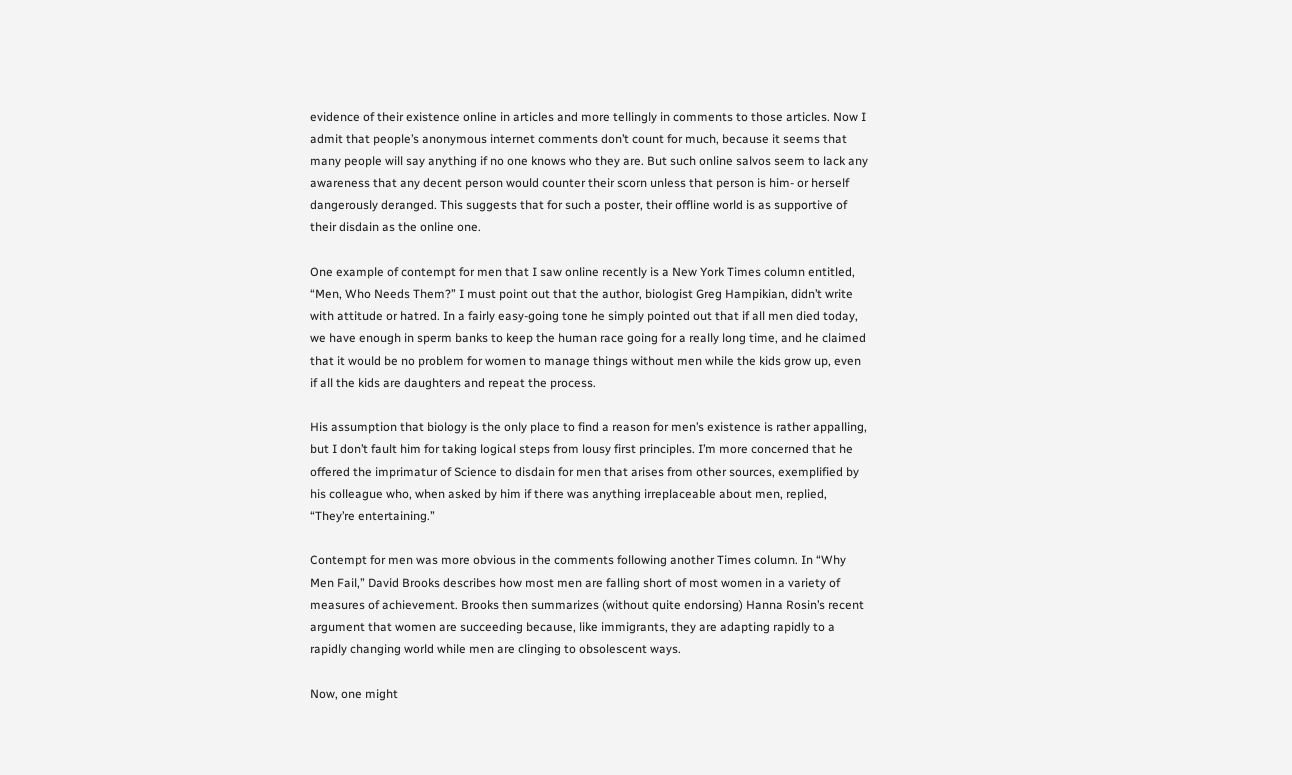evidence of their existence online in articles and more tellingly in comments to those articles. Now I admit that people’s anonymous internet comments don’t count for much, because it seems that many people will say anything if no one knows who they are. But such online salvos seem to lack any awareness that any decent person would counter their scorn unless that person is him- or herself dangerously deranged. This suggests that for such a poster, their offline world is as supportive of their disdain as the online one.

One example of contempt for men that I saw online recently is a New York Times column entitled, “Men, Who Needs Them?” I must point out that the author, biologist Greg Hampikian, didn’t write with attitude or hatred. In a fairly easy-going tone he simply pointed out that if all men died today, we have enough in sperm banks to keep the human race going for a really long time, and he claimed that it would be no problem for women to manage things without men while the kids grow up, even if all the kids are daughters and repeat the process.

His assumption that biology is the only place to find a reason for men’s existence is rather appalling, but I don’t fault him for taking logical steps from lousy first principles. I’m more concerned that he offered the imprimatur of Science to disdain for men that arises from other sources, exemplified by his colleague who, when asked by him if there was anything irreplaceable about men, replied, “They’re entertaining.”

Contempt for men was more obvious in the comments following another Times column. In “Why Men Fail,” David Brooks describes how most men are falling short of most women in a variety of measures of achievement. Brooks then summarizes (without quite endorsing) Hanna Rosin’s recent argument that women are succeeding because, like immigrants, they are adapting rapidly to a rapidly changing world while men are clinging to obsolescent ways.

Now, one might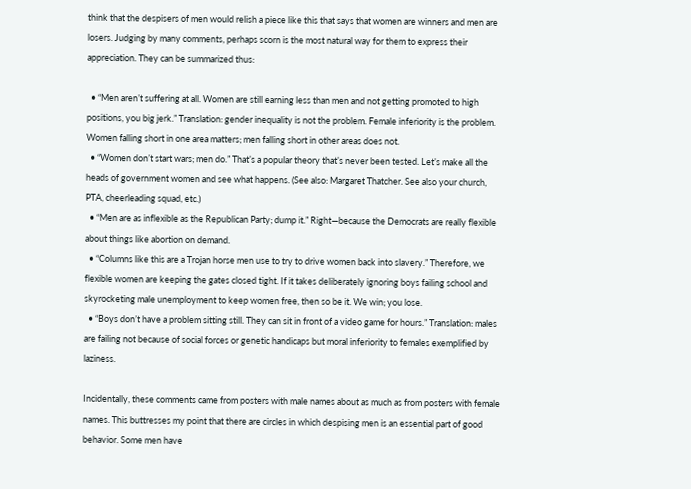think that the despisers of men would relish a piece like this that says that women are winners and men are losers. Judging by many comments, perhaps scorn is the most natural way for them to express their appreciation. They can be summarized thus:

  • “Men aren’t suffering at all. Women are still earning less than men and not getting promoted to high positions, you big jerk.” Translation: gender inequality is not the problem. Female inferiority is the problem. Women falling short in one area matters; men falling short in other areas does not.
  • “Women don’t start wars; men do.” That’s a popular theory that’s never been tested. Let’s make all the heads of government women and see what happens. (See also: Margaret Thatcher. See also your church, PTA, cheerleading squad, etc.)
  • “Men are as inflexible as the Republican Party; dump it.” Right—because the Democrats are really flexible about things like abortion on demand.
  • “Columns like this are a Trojan horse men use to try to drive women back into slavery.” Therefore, we flexible women are keeping the gates closed tight. If it takes deliberately ignoring boys failing school and skyrocketing male unemployment to keep women free, then so be it. We win; you lose.
  • “Boys don’t have a problem sitting still. They can sit in front of a video game for hours.” Translation: males are failing not because of social forces or genetic handicaps but moral inferiority to females exemplified by laziness.

Incidentally, these comments came from posters with male names about as much as from posters with female names. This buttresses my point that there are circles in which despising men is an essential part of good behavior. Some men have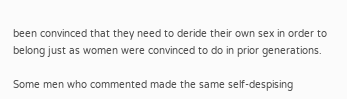been convinced that they need to deride their own sex in order to belong just as women were convinced to do in prior generations.

Some men who commented made the same self-despising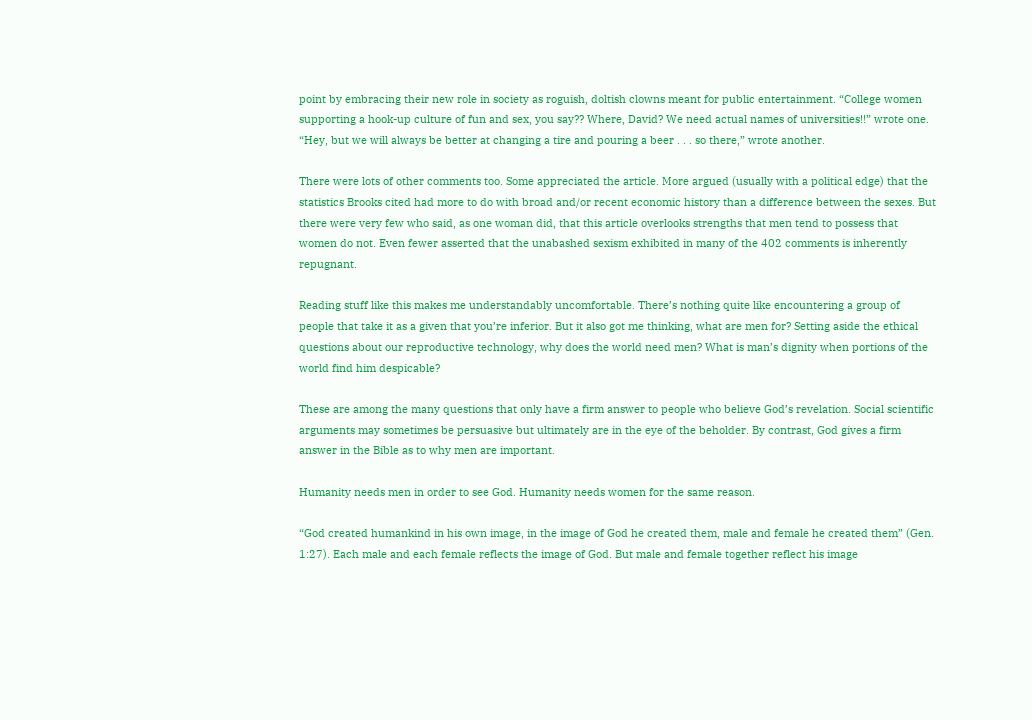point by embracing their new role in society as roguish, doltish clowns meant for public entertainment. “College women supporting a hook-up culture of fun and sex, you say?? Where, David? We need actual names of universities!!” wrote one. “Hey, but we will always be better at changing a tire and pouring a beer . . . so there,” wrote another.

There were lots of other comments too. Some appreciated the article. More argued (usually with a political edge) that the statistics Brooks cited had more to do with broad and/or recent economic history than a difference between the sexes. But there were very few who said, as one woman did, that this article overlooks strengths that men tend to possess that women do not. Even fewer asserted that the unabashed sexism exhibited in many of the 402 comments is inherently repugnant.

Reading stuff like this makes me understandably uncomfortable. There’s nothing quite like encountering a group of people that take it as a given that you’re inferior. But it also got me thinking, what are men for? Setting aside the ethical questions about our reproductive technology, why does the world need men? What is man’s dignity when portions of the world find him despicable?

These are among the many questions that only have a firm answer to people who believe God’s revelation. Social scientific arguments may sometimes be persuasive but ultimately are in the eye of the beholder. By contrast, God gives a firm answer in the Bible as to why men are important.

Humanity needs men in order to see God. Humanity needs women for the same reason.

“God created humankind in his own image, in the image of God he created them, male and female he created them” (Gen. 1:27). Each male and each female reflects the image of God. But male and female together reflect his image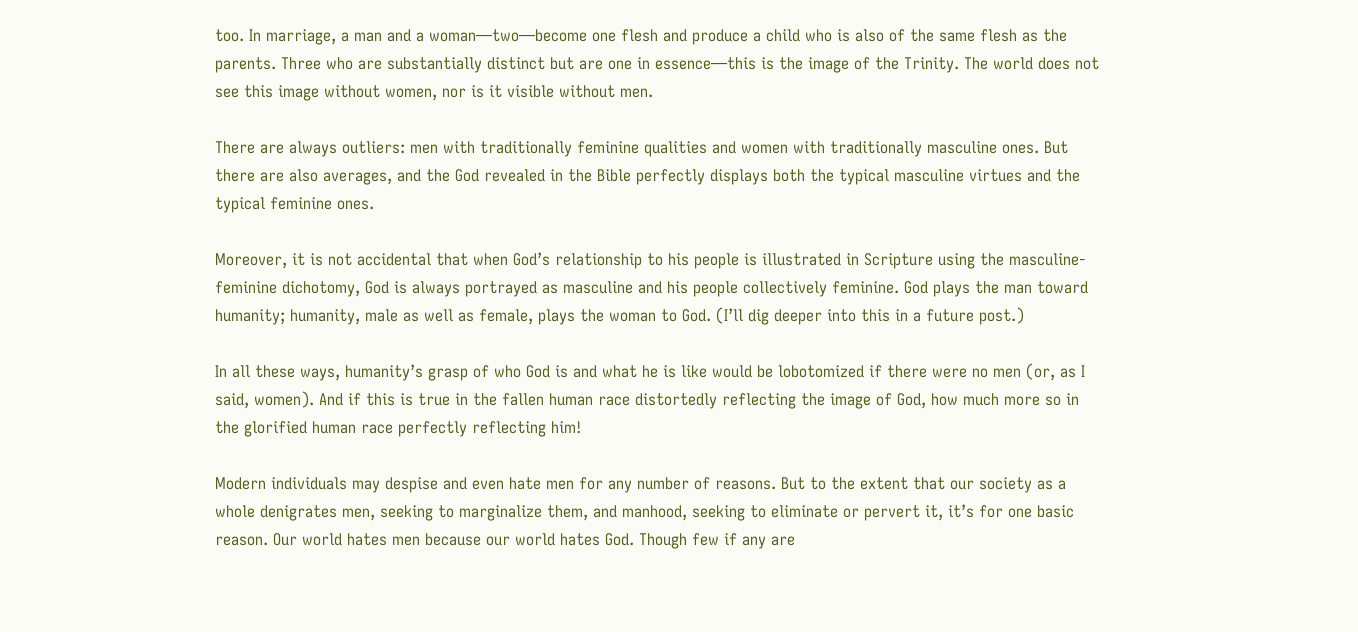too. In marriage, a man and a woman—two—become one flesh and produce a child who is also of the same flesh as the parents. Three who are substantially distinct but are one in essence—this is the image of the Trinity. The world does not see this image without women, nor is it visible without men.

There are always outliers: men with traditionally feminine qualities and women with traditionally masculine ones. But there are also averages, and the God revealed in the Bible perfectly displays both the typical masculine virtues and the typical feminine ones.

Moreover, it is not accidental that when God’s relationship to his people is illustrated in Scripture using the masculine-feminine dichotomy, God is always portrayed as masculine and his people collectively feminine. God plays the man toward humanity; humanity, male as well as female, plays the woman to God. (I’ll dig deeper into this in a future post.)

In all these ways, humanity’s grasp of who God is and what he is like would be lobotomized if there were no men (or, as I said, women). And if this is true in the fallen human race distortedly reflecting the image of God, how much more so in the glorified human race perfectly reflecting him!

Modern individuals may despise and even hate men for any number of reasons. But to the extent that our society as a whole denigrates men, seeking to marginalize them, and manhood, seeking to eliminate or pervert it, it’s for one basic reason. Our world hates men because our world hates God. Though few if any are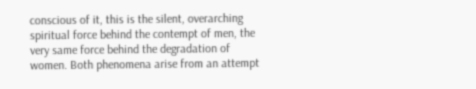conscious of it, this is the silent, overarching spiritual force behind the contempt of men, the very same force behind the degradation of women. Both phenomena arise from an attempt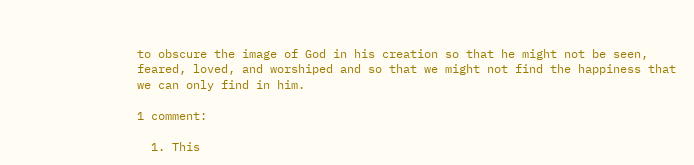to obscure the image of God in his creation so that he might not be seen, feared, loved, and worshiped and so that we might not find the happiness that we can only find in him.

1 comment:

  1. This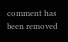comment has been removed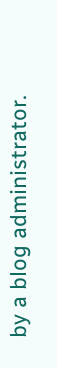by a blog administrator.